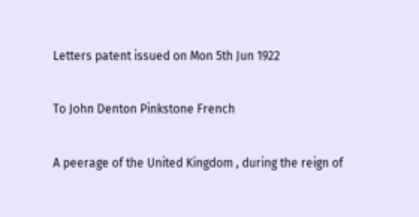Letters patent issued on Mon 5th Jun 1922

To John Denton Pinkstone French

A peerage of the United Kingdom , during the reign of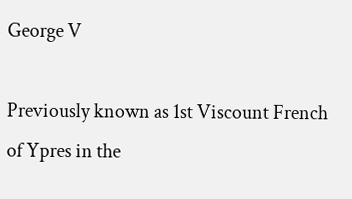George V

Previously known as 1st Viscount French of Ypres in the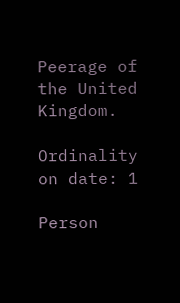Peerage of the United Kingdom.

Ordinality on date: 1

Person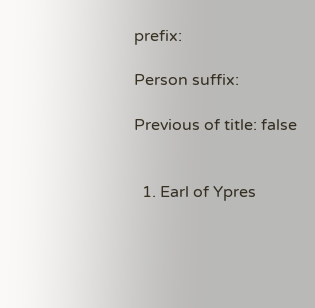prefix:

Person suffix:

Previous of title: false


  1. Earl of Ypres